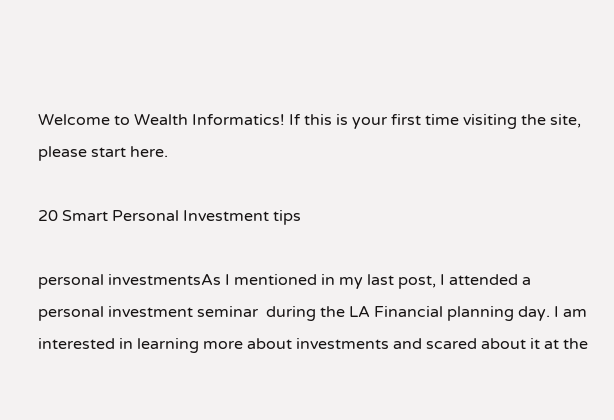Welcome to Wealth Informatics! If this is your first time visiting the site, please start here.

20 Smart Personal Investment tips

personal investmentsAs I mentioned in my last post, I attended a personal investment seminar  during the LA Financial planning day. I am interested in learning more about investments and scared about it at the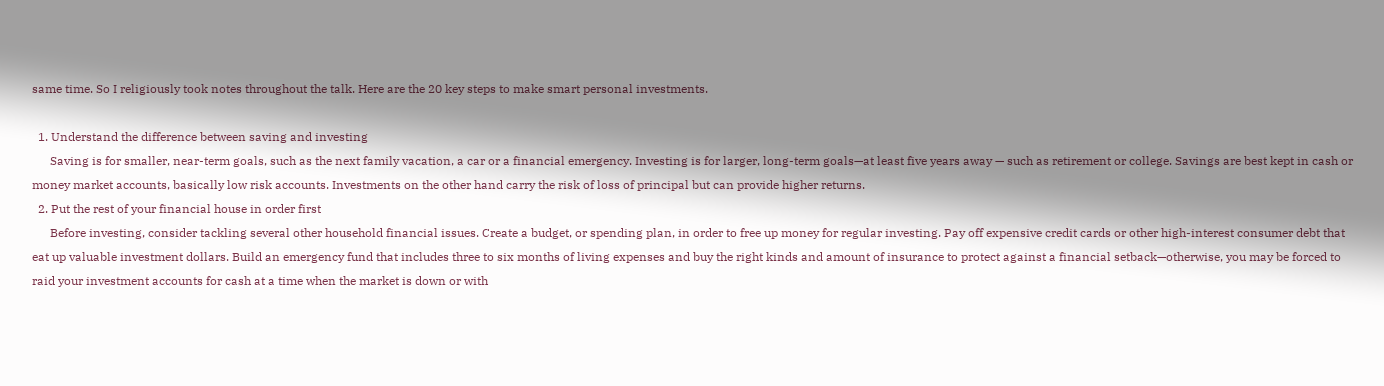same time. So I religiously took notes throughout the talk. Here are the 20 key steps to make smart personal investments.

  1. Understand the difference between saving and investing
      Saving is for smaller, near-term goals, such as the next family vacation, a car or a financial emergency. Investing is for larger, long-term goals—at least five years away — such as retirement or college. Savings are best kept in cash or money market accounts, basically low risk accounts. Investments on the other hand carry the risk of loss of principal but can provide higher returns.
  2. Put the rest of your financial house in order first
      Before investing, consider tackling several other household financial issues. Create a budget, or spending plan, in order to free up money for regular investing. Pay off expensive credit cards or other high-interest consumer debt that eat up valuable investment dollars. Build an emergency fund that includes three to six months of living expenses and buy the right kinds and amount of insurance to protect against a financial setback—otherwise, you may be forced to raid your investment accounts for cash at a time when the market is down or with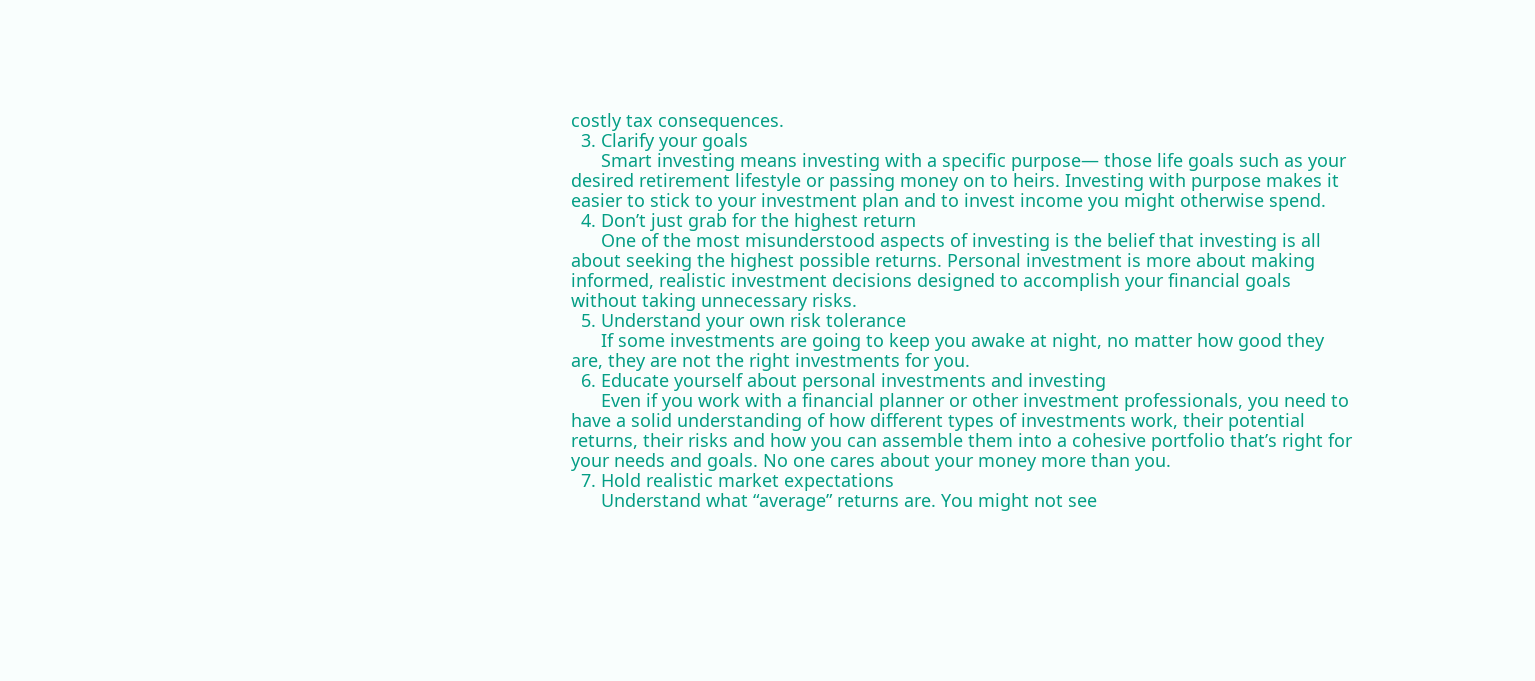costly tax consequences.
  3. Clarify your goals
      Smart investing means investing with a specific purpose— those life goals such as your desired retirement lifestyle or passing money on to heirs. Investing with purpose makes it easier to stick to your investment plan and to invest income you might otherwise spend.
  4. Don’t just grab for the highest return
      One of the most misunderstood aspects of investing is the belief that investing is all about seeking the highest possible returns. Personal investment is more about making informed, realistic investment decisions designed to accomplish your financial goals without taking unnecessary risks.
  5. Understand your own risk tolerance
      If some investments are going to keep you awake at night, no matter how good they are, they are not the right investments for you.
  6. Educate yourself about personal investments and investing
      Even if you work with a financial planner or other investment professionals, you need to have a solid understanding of how different types of investments work, their potential returns, their risks and how you can assemble them into a cohesive portfolio that’s right for your needs and goals. No one cares about your money more than you.
  7. Hold realistic market expectations
      Understand what “average” returns are. You might not see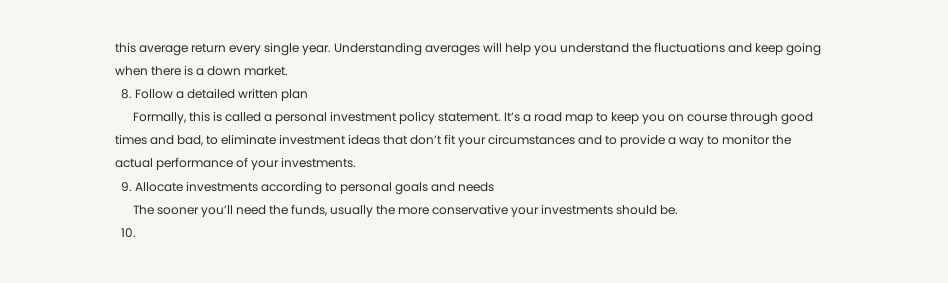this average return every single year. Understanding averages will help you understand the fluctuations and keep going when there is a down market.
  8. Follow a detailed written plan
      Formally, this is called a personal investment policy statement. It’s a road map to keep you on course through good times and bad, to eliminate investment ideas that don’t fit your circumstances and to provide a way to monitor the actual performance of your investments.
  9. Allocate investments according to personal goals and needs
      The sooner you’ll need the funds, usually the more conservative your investments should be.
  10.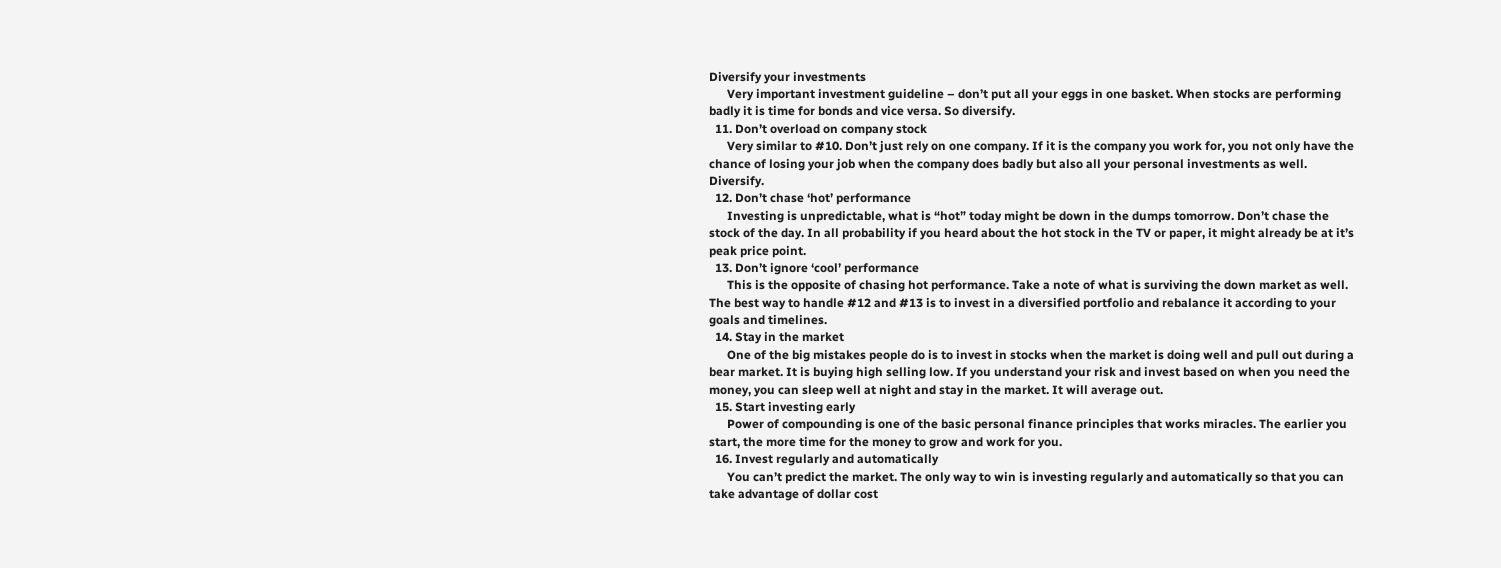Diversify your investments
      Very important investment guideline – don’t put all your eggs in one basket. When stocks are performing badly it is time for bonds and vice versa. So diversify.
  11. Don’t overload on company stock
      Very similar to #10. Don’t just rely on one company. If it is the company you work for, you not only have the chance of losing your job when the company does badly but also all your personal investments as well. Diversify.
  12. Don’t chase ‘hot’ performance
      Investing is unpredictable, what is “hot” today might be down in the dumps tomorrow. Don’t chase the stock of the day. In all probability if you heard about the hot stock in the TV or paper, it might already be at it’s peak price point.
  13. Don’t ignore ‘cool’ performance
      This is the opposite of chasing hot performance. Take a note of what is surviving the down market as well. The best way to handle #12 and #13 is to invest in a diversified portfolio and rebalance it according to your goals and timelines.
  14. Stay in the market
      One of the big mistakes people do is to invest in stocks when the market is doing well and pull out during a bear market. It is buying high selling low. If you understand your risk and invest based on when you need the money, you can sleep well at night and stay in the market. It will average out.
  15. Start investing early
      Power of compounding is one of the basic personal finance principles that works miracles. The earlier you start, the more time for the money to grow and work for you.
  16. Invest regularly and automatically
      You can’t predict the market. The only way to win is investing regularly and automatically so that you can take advantage of dollar cost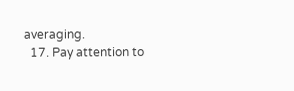averaging.
  17. Pay attention to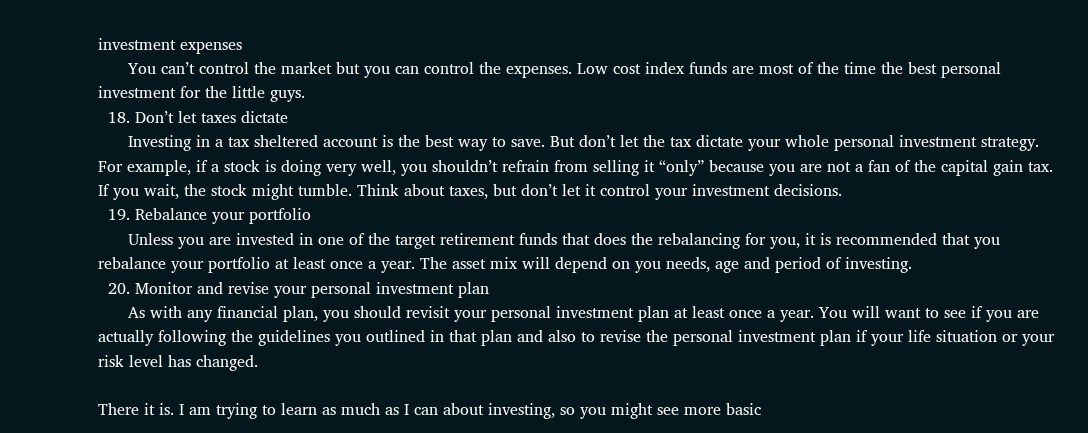investment expenses
      You can’t control the market but you can control the expenses. Low cost index funds are most of the time the best personal investment for the little guys.
  18. Don’t let taxes dictate
      Investing in a tax sheltered account is the best way to save. But don’t let the tax dictate your whole personal investment strategy. For example, if a stock is doing very well, you shouldn’t refrain from selling it “only” because you are not a fan of the capital gain tax. If you wait, the stock might tumble. Think about taxes, but don’t let it control your investment decisions.
  19. Rebalance your portfolio
      Unless you are invested in one of the target retirement funds that does the rebalancing for you, it is recommended that you rebalance your portfolio at least once a year. The asset mix will depend on you needs, age and period of investing.
  20. Monitor and revise your personal investment plan
      As with any financial plan, you should revisit your personal investment plan at least once a year. You will want to see if you are actually following the guidelines you outlined in that plan and also to revise the personal investment plan if your life situation or your risk level has changed.

There it is. I am trying to learn as much as I can about investing, so you might see more basic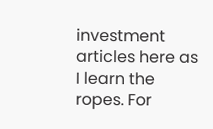investment articles here as I learn the ropes. For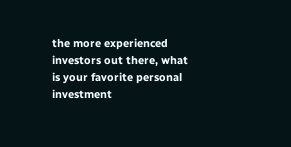the more experienced investors out there, what is your favorite personal investment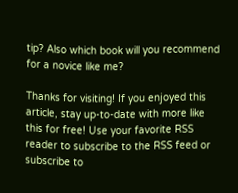tip? Also which book will you recommend for a novice like me?

Thanks for visiting! If you enjoyed this article, stay up-to-date with more like this for free! Use your favorite RSS reader to subscribe to the RSS feed or subscribe to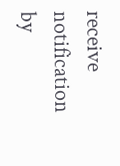receive notification by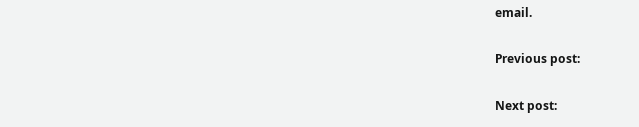email.

Previous post:

Next post: